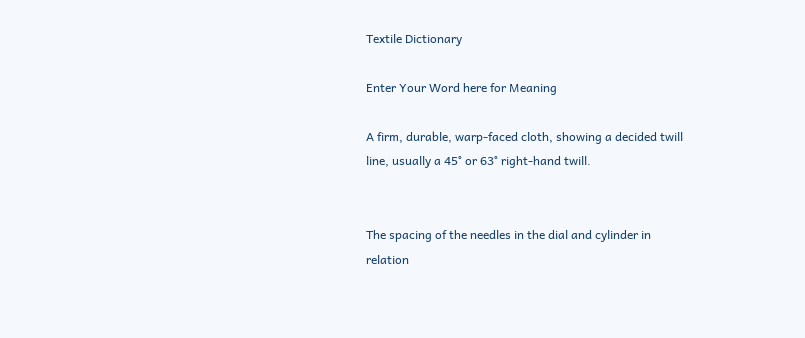Textile Dictionary

Enter Your Word here for Meaning

A firm, durable, warp-faced cloth, showing a decided twill line, usually a 45° or 63° right-hand twill.


The spacing of the needles in the dial and cylinder in relation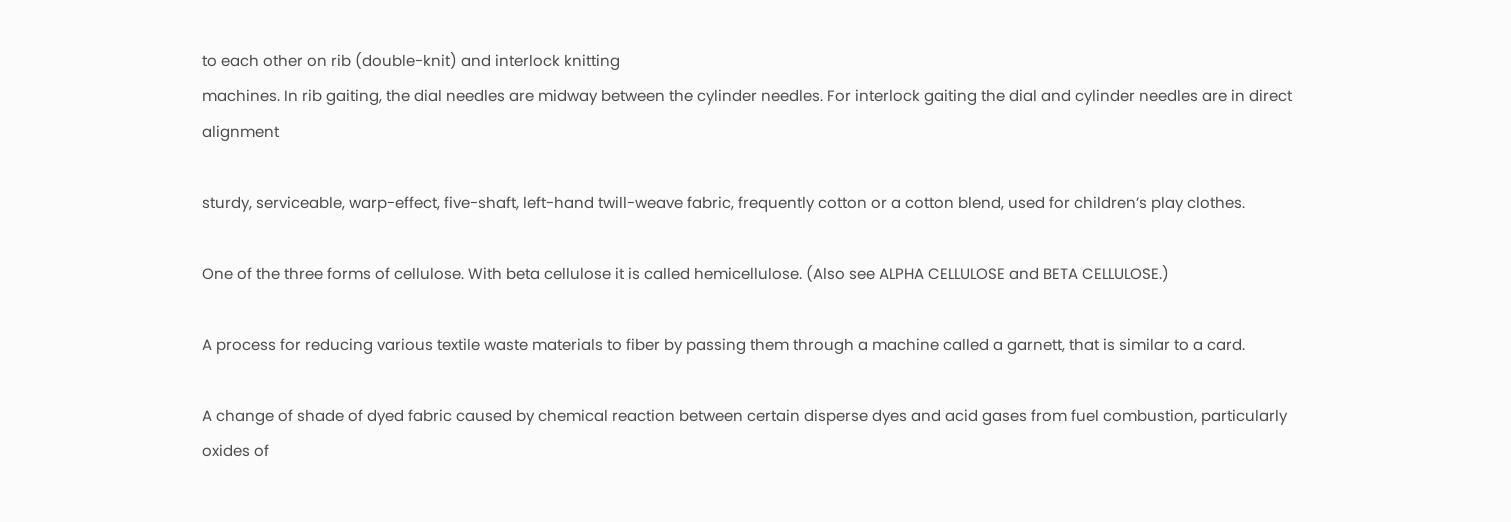to each other on rib (double-knit) and interlock knitting
machines. In rib gaiting, the dial needles are midway between the cylinder needles. For interlock gaiting the dial and cylinder needles are in direct alignment

sturdy, serviceable, warp-effect, five-shaft, left-hand twill-weave fabric, frequently cotton or a cotton blend, used for children’s play clothes.

One of the three forms of cellulose. With beta cellulose it is called hemicellulose. (Also see ALPHA CELLULOSE and BETA CELLULOSE.)

A process for reducing various textile waste materials to fiber by passing them through a machine called a garnett, that is similar to a card.

A change of shade of dyed fabric caused by chemical reaction between certain disperse dyes and acid gases from fuel combustion, particularly oxides of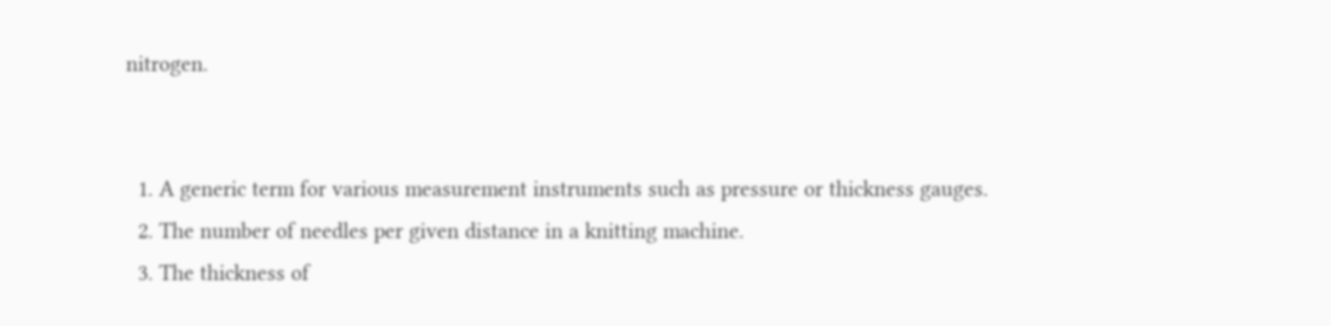nitrogen.


  1. A generic term for various measurement instruments such as pressure or thickness gauges.
  2. The number of needles per given distance in a knitting machine.
  3. The thickness of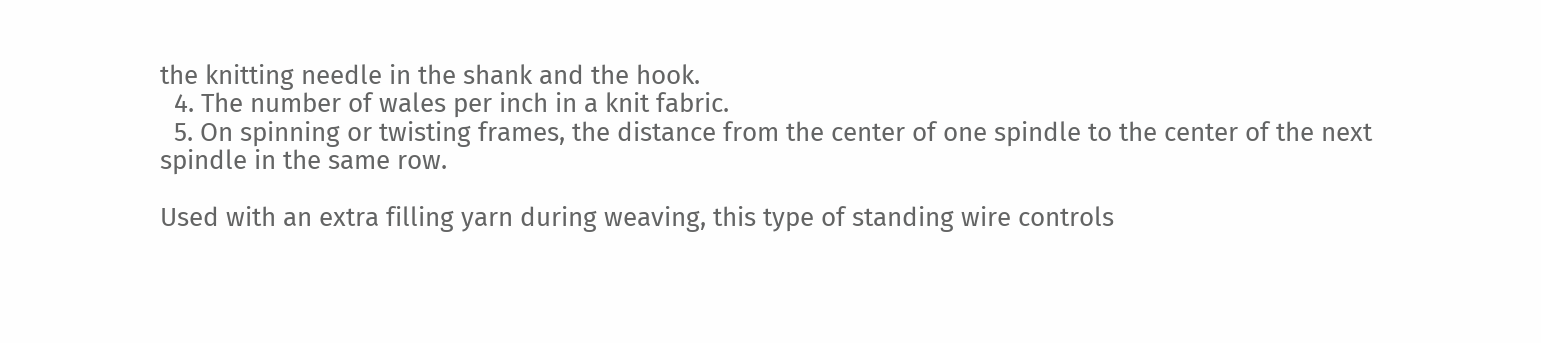the knitting needle in the shank and the hook.
  4. The number of wales per inch in a knit fabric.
  5. On spinning or twisting frames, the distance from the center of one spindle to the center of the next spindle in the same row.

Used with an extra filling yarn during weaving, this type of standing wire controls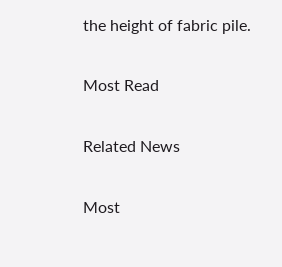the height of fabric pile.

Most Read

Related News

Most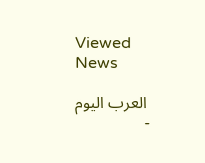Viewed News

 العرب اليوم -